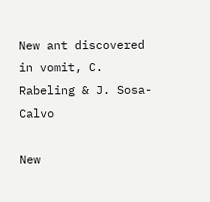New ant discovered in vomit, C. Rabeling & J. Sosa-Calvo

New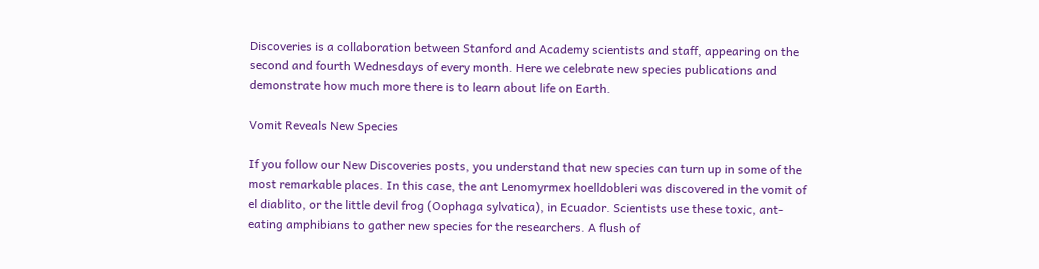Discoveries is a collaboration between Stanford and Academy scientists and staff, appearing on the second and fourth Wednesdays of every month. Here we celebrate new species publications and demonstrate how much more there is to learn about life on Earth.

Vomit Reveals New Species

If you follow our New Discoveries posts, you understand that new species can turn up in some of the most remarkable places. In this case, the ant Lenomyrmex hoelldobleri was discovered in the vomit of el diablito, or the little devil frog (Oophaga sylvatica), in Ecuador. Scientists use these toxic, ant-eating amphibians to gather new species for the researchers. A flush of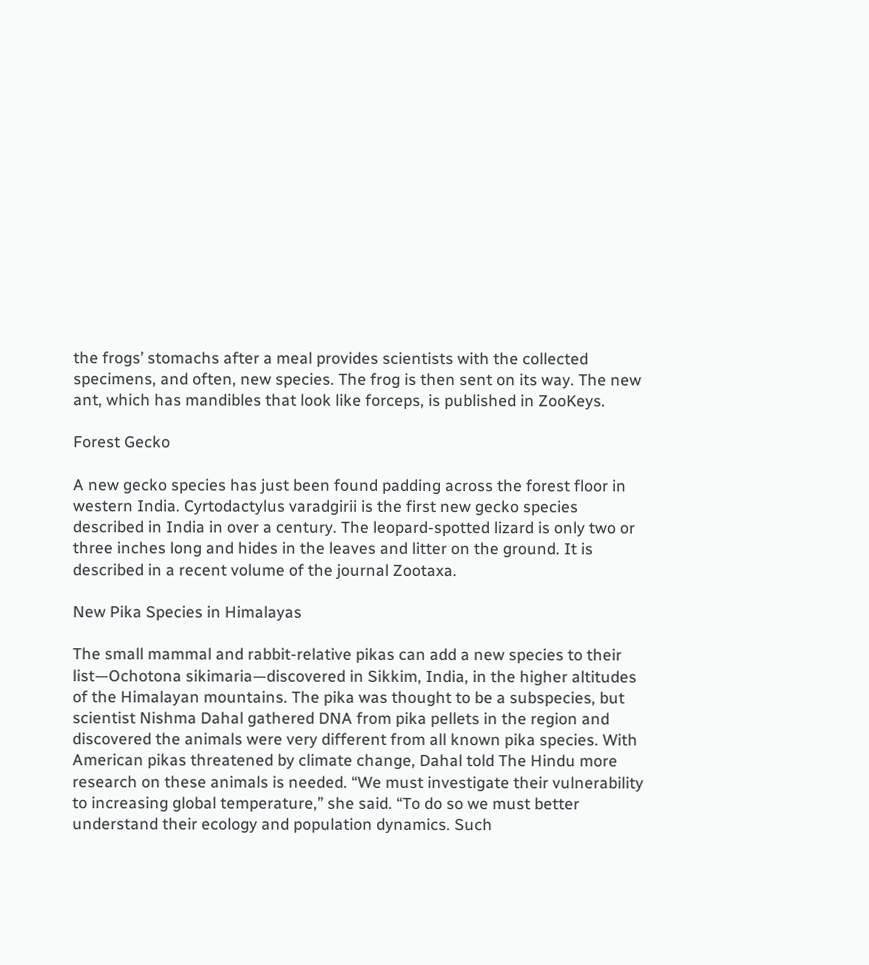the frogs’ stomachs after a meal provides scientists with the collected specimens, and often, new species. The frog is then sent on its way. The new ant, which has mandibles that look like forceps, is published in ZooKeys.

Forest Gecko

A new gecko species has just been found padding across the forest floor in western India. Cyrtodactylus varadgirii is the first new gecko species described in India in over a century. The leopard-spotted lizard is only two or three inches long and hides in the leaves and litter on the ground. It is described in a recent volume of the journal Zootaxa.

New Pika Species in Himalayas

The small mammal and rabbit-relative pikas can add a new species to their list—Ochotona sikimaria—discovered in Sikkim, India, in the higher altitudes of the Himalayan mountains. The pika was thought to be a subspecies, but scientist Nishma Dahal gathered DNA from pika pellets in the region and discovered the animals were very different from all known pika species. With American pikas threatened by climate change, Dahal told The Hindu more research on these animals is needed. “We must investigate their vulnerability to increasing global temperature,” she said. “To do so we must better understand their ecology and population dynamics. Such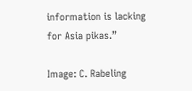information is lacking for Asia pikas.”

Image: C. Rabeling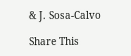& J. Sosa-Calvo

Share This